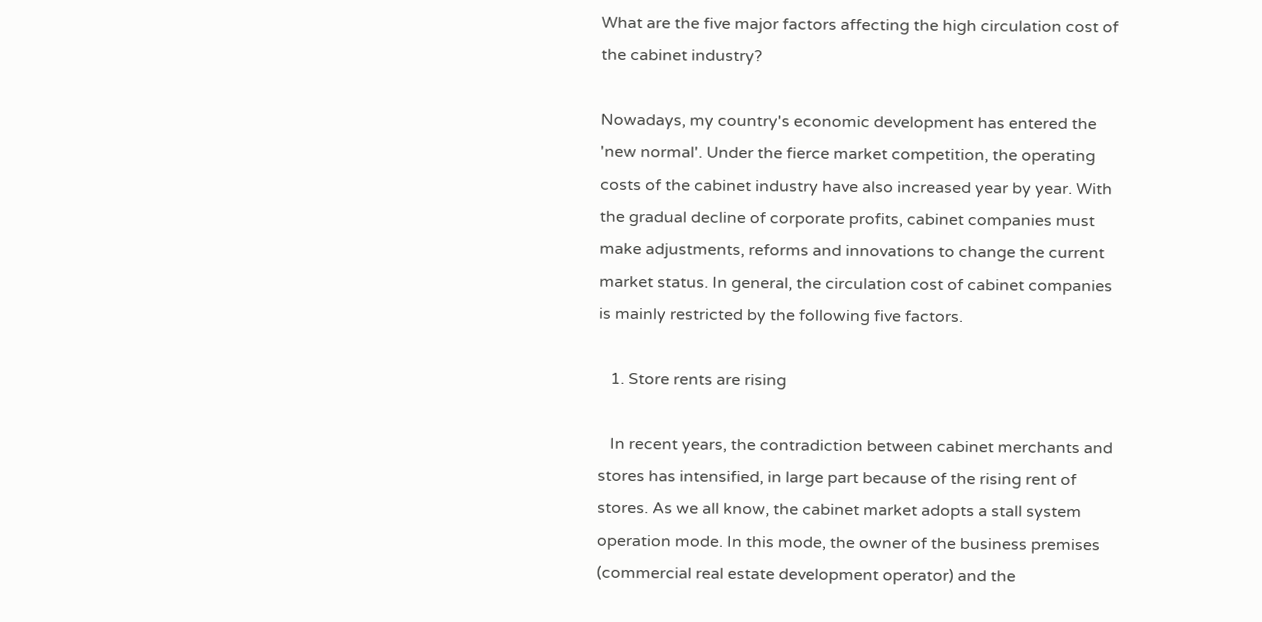What are the five major factors affecting the high circulation cost of the cabinet industry?

Nowadays, my country's economic development has entered the 'new normal'. Under the fierce market competition, the operating costs of the cabinet industry have also increased year by year. With the gradual decline of corporate profits, cabinet companies must make adjustments, reforms and innovations to change the current market status. In general, the circulation cost of cabinet companies is mainly restricted by the following five factors.

   1. Store rents are rising

   In recent years, the contradiction between cabinet merchants and stores has intensified, in large part because of the rising rent of stores. As we all know, the cabinet market adopts a stall system operation mode. In this mode, the owner of the business premises (commercial real estate development operator) and the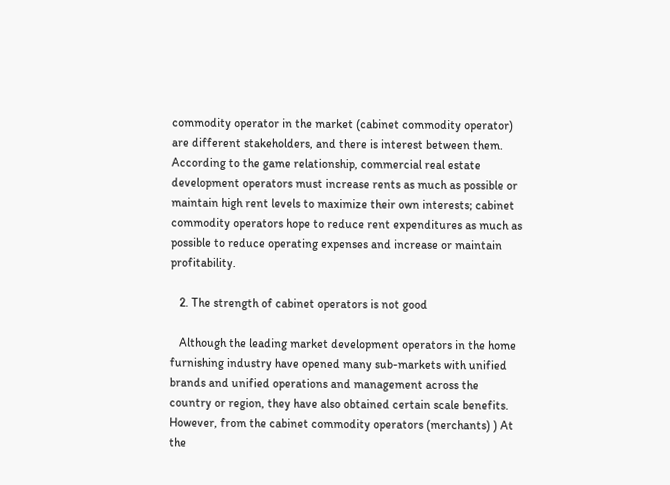commodity operator in the market (cabinet commodity operator) are different stakeholders, and there is interest between them. According to the game relationship, commercial real estate development operators must increase rents as much as possible or maintain high rent levels to maximize their own interests; cabinet commodity operators hope to reduce rent expenditures as much as possible to reduce operating expenses and increase or maintain profitability.

   2. The strength of cabinet operators is not good

   Although the leading market development operators in the home furnishing industry have opened many sub-markets with unified brands and unified operations and management across the country or region, they have also obtained certain scale benefits. However, from the cabinet commodity operators (merchants) ) At the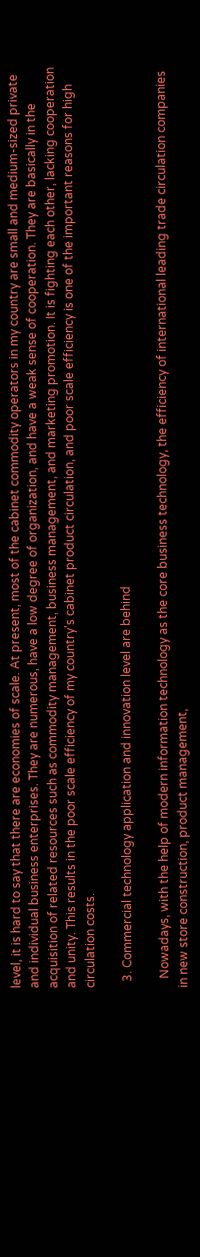level, it is hard to say that there are economies of scale. At present, most of the cabinet commodity operators in my country are small and medium-sized private and individual business enterprises. They are numerous, have a low degree of organization, and have a weak sense of cooperation. They are basically in the acquisition of related resources such as commodity management, business management, and marketing promotion. It is fighting each other, lacking cooperation and unity. This results in the poor scale efficiency of my country's cabinet product circulation, and poor scale efficiency is one of the important reasons for high circulation costs.

  3. Commercial technology application and innovation level are behind

   Nowadays, with the help of modern information technology as the core business technology, the efficiency of international leading trade circulation companies in new store construction, product management,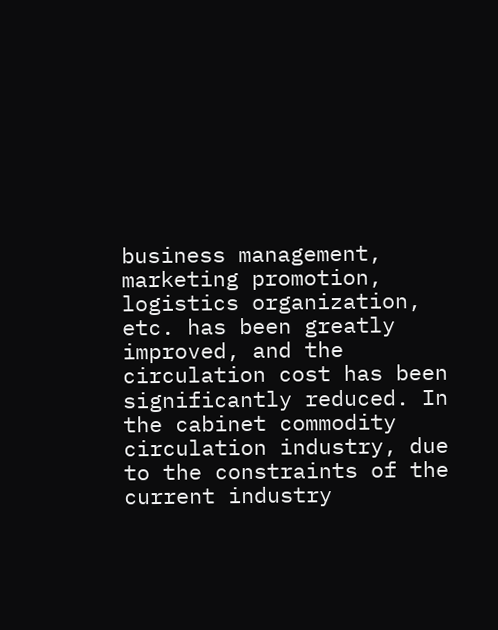business management, marketing promotion, logistics organization, etc. has been greatly improved, and the circulation cost has been significantly reduced. In the cabinet commodity circulation industry, due to the constraints of the current industry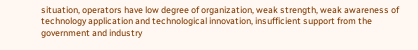situation, operators have low degree of organization, weak strength, weak awareness of technology application and technological innovation, insufficient support from the government and industry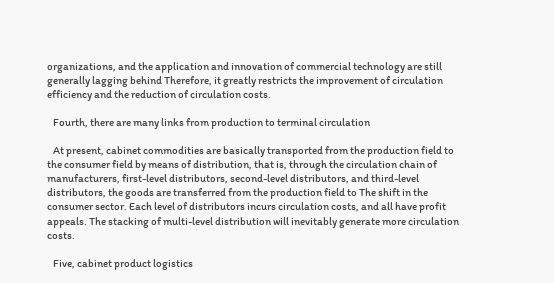organizations, and the application and innovation of commercial technology are still generally lagging behind Therefore, it greatly restricts the improvement of circulation efficiency and the reduction of circulation costs.

   Fourth, there are many links from production to terminal circulation

   At present, cabinet commodities are basically transported from the production field to the consumer field by means of distribution, that is, through the circulation chain of manufacturers, first-level distributors, second-level distributors, and third-level distributors, the goods are transferred from the production field to The shift in the consumer sector. Each level of distributors incurs circulation costs, and all have profit appeals. The stacking of multi-level distribution will inevitably generate more circulation costs.

   Five, cabinet product logistics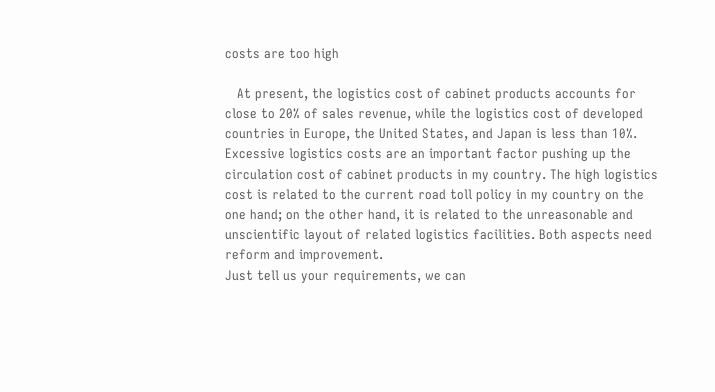costs are too high

   At present, the logistics cost of cabinet products accounts for close to 20% of sales revenue, while the logistics cost of developed countries in Europe, the United States, and Japan is less than 10%. Excessive logistics costs are an important factor pushing up the circulation cost of cabinet products in my country. The high logistics cost is related to the current road toll policy in my country on the one hand; on the other hand, it is related to the unreasonable and unscientific layout of related logistics facilities. Both aspects need reform and improvement.
Just tell us your requirements, we can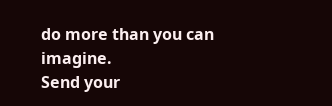do more than you can imagine.
Send your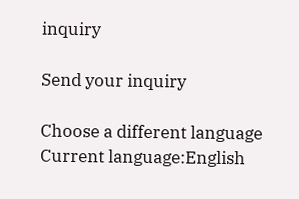inquiry

Send your inquiry

Choose a different language
Current language:English